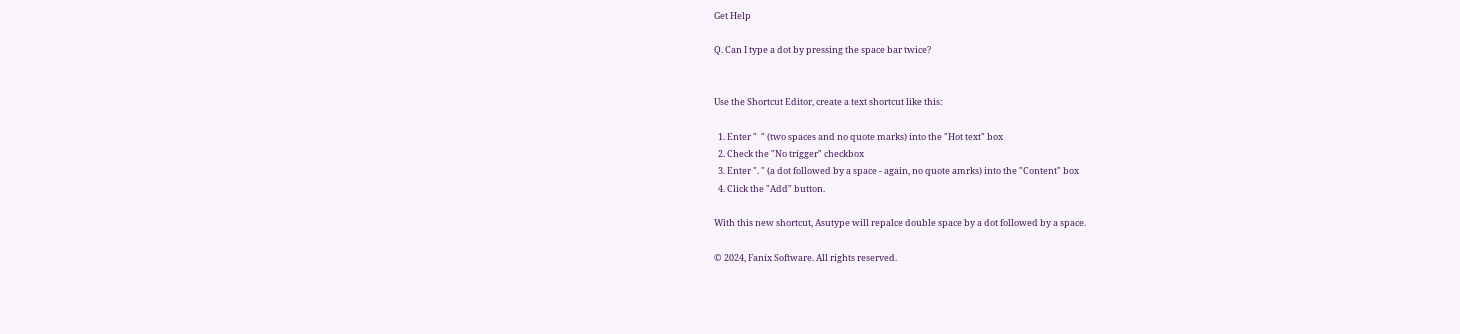Get Help

Q. Can I type a dot by pressing the space bar twice?


Use the Shortcut Editor, create a text shortcut like this:

  1. Enter "  " (two spaces and no quote marks) into the "Hot text" box
  2. Check the "No trigger" checkbox
  3. Enter ". " (a dot followed by a space - again, no quote amrks) into the "Content" box
  4. Click the "Add" button.

With this new shortcut, Asutype will repalce double space by a dot followed by a space.

© 2024, Fanix Software. All rights reserved.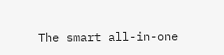The smart all-in-one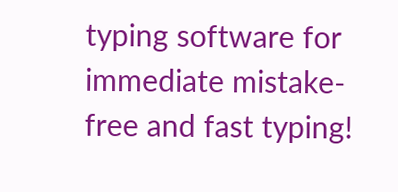typing software for immediate mistake-free and fast typing!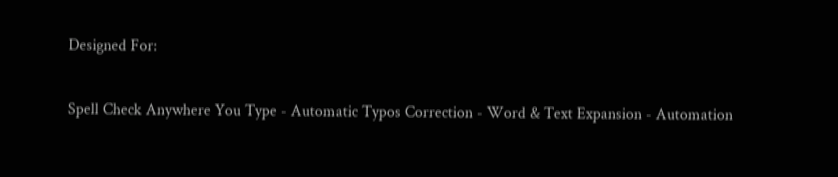Designed For:

Spell Check Anywhere You Type - Automatic Typos Correction - Word & Text Expansion - Automation